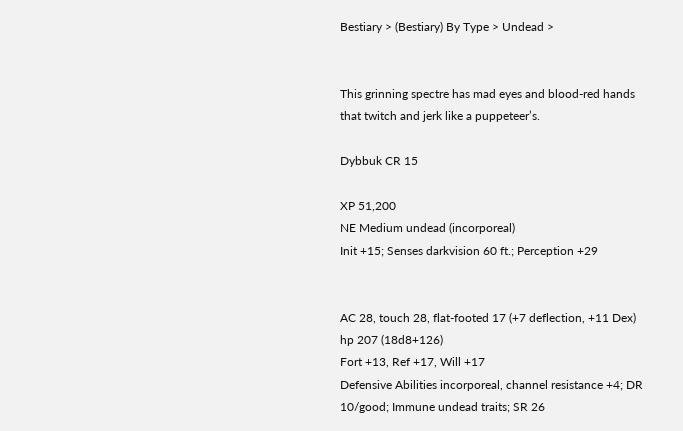Bestiary > (Bestiary) By Type > Undead >


This grinning spectre has mad eyes and blood-red hands that twitch and jerk like a puppeteer’s.

Dybbuk CR 15

XP 51,200
NE Medium undead (incorporeal)
Init +15; Senses darkvision 60 ft.; Perception +29


AC 28, touch 28, flat-footed 17 (+7 deflection, +11 Dex)
hp 207 (18d8+126)
Fort +13, Ref +17, Will +17
Defensive Abilities incorporeal, channel resistance +4; DR 10/good; Immune undead traits; SR 26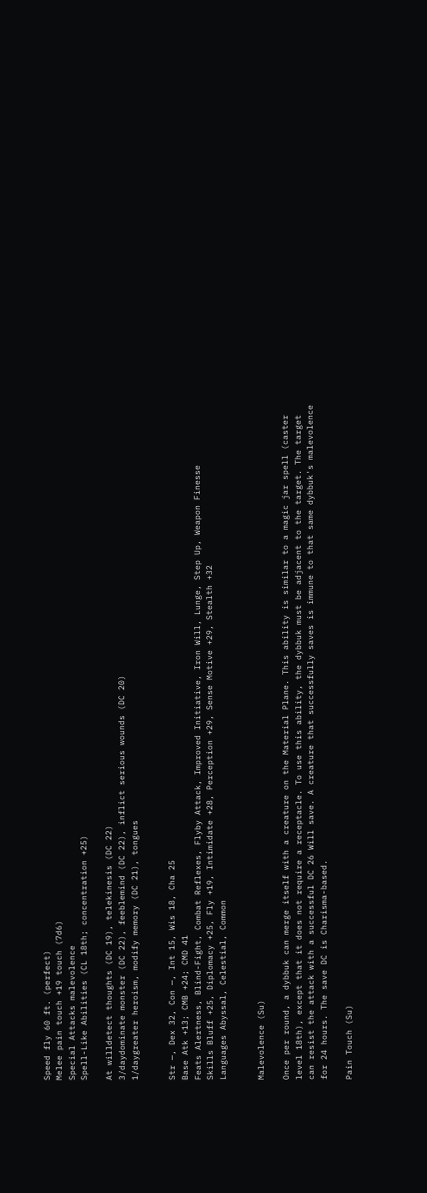Speed fly 60 ft. (perfect)
Melee pain touch +19 touch (7d6)
Special Attacks malevolence
Spell-Like Abilities (CL 18th; concentration +25)

At willdetect thoughts (DC 19), telekinesis (DC 22)
3/daydominate monster (DC 22), feeblemind (DC 22), inflict serious wounds (DC 20)
1/daygreater heroism, modify memory (DC 21), tongues


Str —, Dex 32, Con —, Int 15, Wis 18, Cha 25
Base Atk +13; CMB +24; CMD 41
Feats Alertness, Blind-Fight, Combat Reflexes, Flyby Attack, Improved Initiative, Iron Will, Lunge, Step Up, Weapon Finesse
Skills Bluff +25, Diplomacy +25, Fly +19, Intimidate +28, Perception +29, Sense Motive +29, Stealth +32
Languages Abyssal, Celestial, Common


Malevolence (Su)

Once per round, a dybbuk can merge itself with a creature on the Material Plane. This ability is similar to a magic jar spell (caster level 18th), except that it does not require a receptacle. To use this ability, the dybbuk must be adjacent to the target. The target can resist the attack with a successful DC 26 Will save. A creature that successfully saves is immune to that same dybbuk's malevolence for 24 hours. The save DC is Charisma-based.

Pain Touch (Su)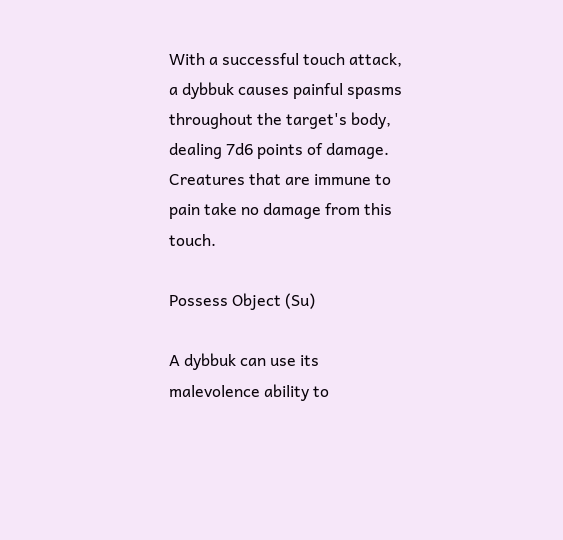With a successful touch attack, a dybbuk causes painful spasms throughout the target's body, dealing 7d6 points of damage. Creatures that are immune to pain take no damage from this touch.

Possess Object (Su)

A dybbuk can use its malevolence ability to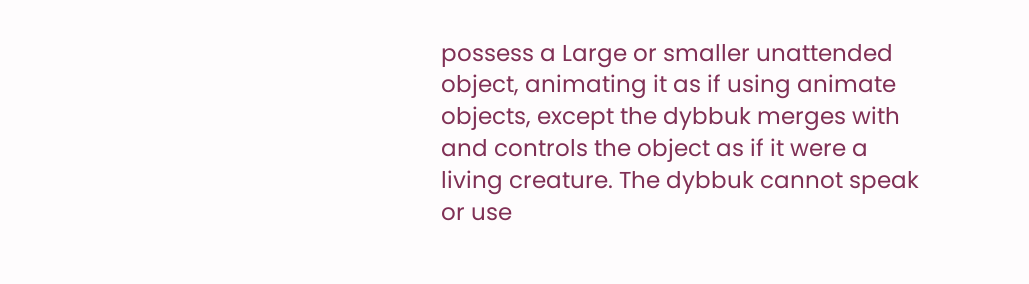possess a Large or smaller unattended object, animating it as if using animate objects, except the dybbuk merges with and controls the object as if it were a living creature. The dybbuk cannot speak or use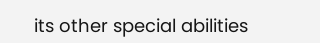its other special abilities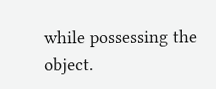while possessing the object.